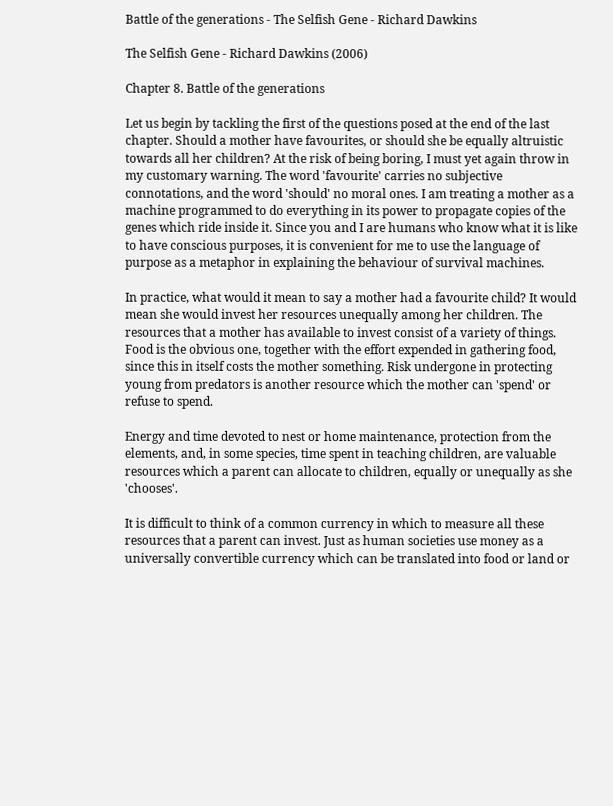Battle of the generations - The Selfish Gene - Richard Dawkins

The Selfish Gene - Richard Dawkins (2006)

Chapter 8. Battle of the generations

Let us begin by tackling the first of the questions posed at the end of the last chapter. Should a mother have favourites, or should she be equally altruistic towards all her children? At the risk of being boring, I must yet again throw in my customary warning. The word 'favourite' carries no subjective connotations, and the word 'should' no moral ones. I am treating a mother as a machine programmed to do everything in its power to propagate copies of the genes which ride inside it. Since you and I are humans who know what it is like to have conscious purposes, it is convenient for me to use the language of purpose as a metaphor in explaining the behaviour of survival machines.

In practice, what would it mean to say a mother had a favourite child? It would mean she would invest her resources unequally among her children. The resources that a mother has available to invest consist of a variety of things. Food is the obvious one, together with the effort expended in gathering food, since this in itself costs the mother something. Risk undergone in protecting young from predators is another resource which the mother can 'spend' or refuse to spend.

Energy and time devoted to nest or home maintenance, protection from the elements, and, in some species, time spent in teaching children, are valuable resources which a parent can allocate to children, equally or unequally as she 'chooses'.

It is difficult to think of a common currency in which to measure all these resources that a parent can invest. Just as human societies use money as a universally convertible currency which can be translated into food or land or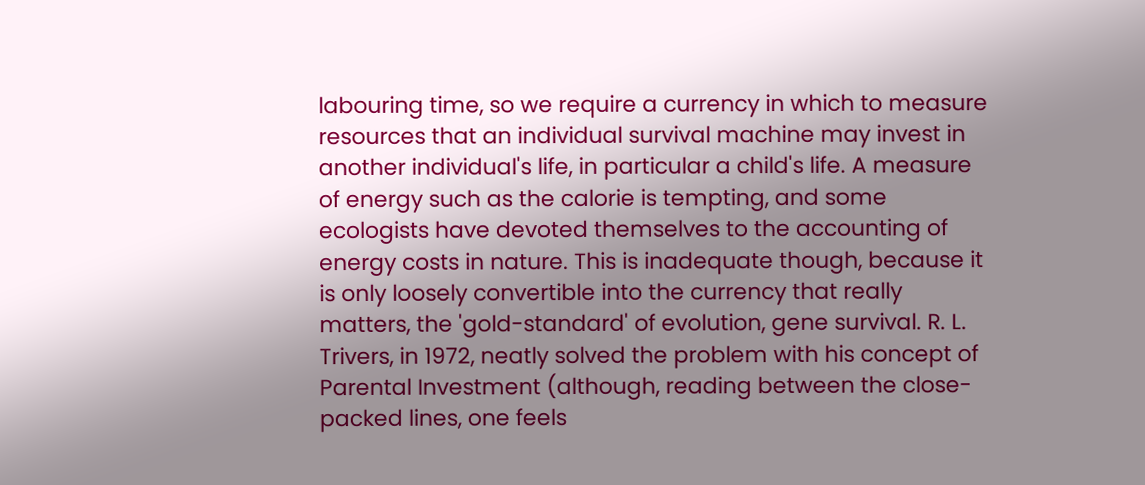labouring time, so we require a currency in which to measure resources that an individual survival machine may invest in another individual's life, in particular a child's life. A measure of energy such as the calorie is tempting, and some ecologists have devoted themselves to the accounting of energy costs in nature. This is inadequate though, because it is only loosely convertible into the currency that really matters, the 'gold-standard' of evolution, gene survival. R. L. Trivers, in 1972, neatly solved the problem with his concept of Parental Investment (although, reading between the close-packed lines, one feels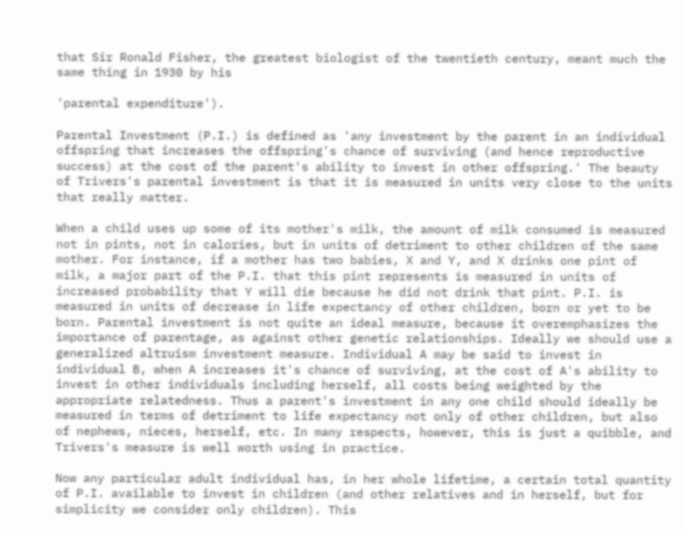that Sir Ronald Fisher, the greatest biologist of the twentieth century, meant much the same thing in 1930 by his

'parental expenditure').

Parental Investment (P.I.) is defined as 'any investment by the parent in an individual offspring that increases the offspring's chance of surviving (and hence reproductive success) at the cost of the parent's ability to invest in other offspring.' The beauty of Trivers's parental investment is that it is measured in units very close to the units that really matter.

When a child uses up some of its mother's milk, the amount of milk consumed is measured not in pints, not in calories, but in units of detriment to other children of the same mother. For instance, if a mother has two babies, X and Y, and X drinks one pint of milk, a major part of the P.I. that this pint represents is measured in units of increased probability that Y will die because he did not drink that pint. P.I. is measured in units of decrease in life expectancy of other children, born or yet to be born. Parental investment is not quite an ideal measure, because it overemphasizes the importance of parentage, as against other genetic relationships. Ideally we should use a generalized altruism investment measure. Individual A may be said to invest in individual B, when A increases it's chance of surviving, at the cost of A's ability to invest in other individuals including herself, all costs being weighted by the appropriate relatedness. Thus a parent's investment in any one child should ideally be measured in terms of detriment to life expectancy not only of other children, but also of nephews, nieces, herself, etc. In many respects, however, this is just a quibble, and Trivers's measure is well worth using in practice.

Now any particular adult individual has, in her whole lifetime, a certain total quantity of P.I. available to invest in children (and other relatives and in herself, but for simplicity we consider only children). This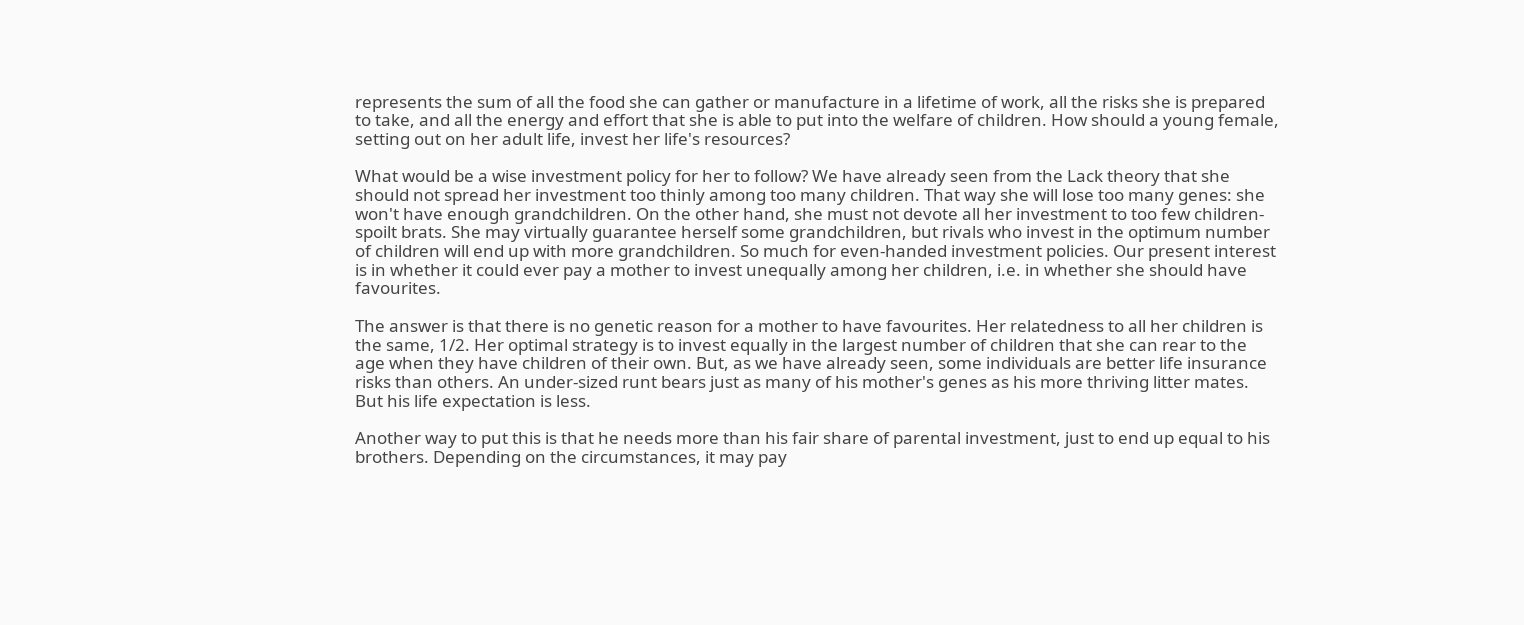represents the sum of all the food she can gather or manufacture in a lifetime of work, all the risks she is prepared to take, and all the energy and effort that she is able to put into the welfare of children. How should a young female, setting out on her adult life, invest her life's resources?

What would be a wise investment policy for her to follow? We have already seen from the Lack theory that she should not spread her investment too thinly among too many children. That way she will lose too many genes: she won't have enough grandchildren. On the other hand, she must not devote all her investment to too few children-spoilt brats. She may virtually guarantee herself some grandchildren, but rivals who invest in the optimum number of children will end up with more grandchildren. So much for even-handed investment policies. Our present interest is in whether it could ever pay a mother to invest unequally among her children, i.e. in whether she should have favourites.

The answer is that there is no genetic reason for a mother to have favourites. Her relatedness to all her children is the same, 1/2. Her optimal strategy is to invest equally in the largest number of children that she can rear to the age when they have children of their own. But, as we have already seen, some individuals are better life insurance risks than others. An under-sized runt bears just as many of his mother's genes as his more thriving litter mates. But his life expectation is less.

Another way to put this is that he needs more than his fair share of parental investment, just to end up equal to his brothers. Depending on the circumstances, it may pay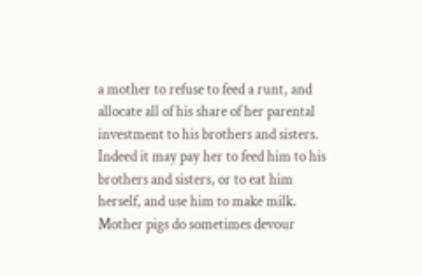a mother to refuse to feed a runt, and allocate all of his share of her parental investment to his brothers and sisters. Indeed it may pay her to feed him to his brothers and sisters, or to eat him herself, and use him to make milk. Mother pigs do sometimes devour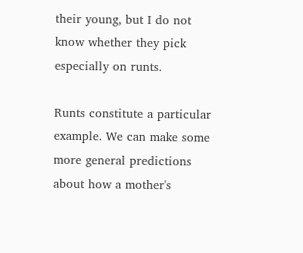their young, but I do not know whether they pick especially on runts.

Runts constitute a particular example. We can make some more general predictions about how a mother's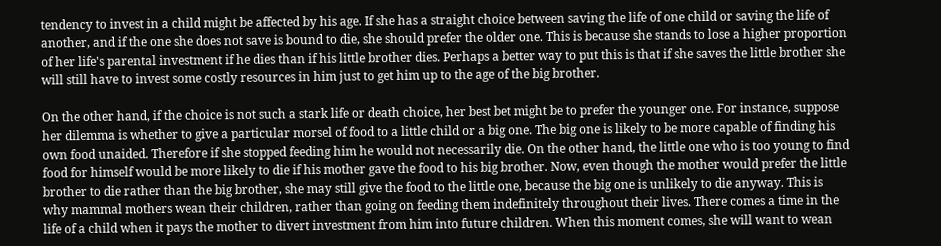tendency to invest in a child might be affected by his age. If she has a straight choice between saving the life of one child or saving the life of another, and if the one she does not save is bound to die, she should prefer the older one. This is because she stands to lose a higher proportion of her life's parental investment if he dies than if his little brother dies. Perhaps a better way to put this is that if she saves the little brother she will still have to invest some costly resources in him just to get him up to the age of the big brother.

On the other hand, if the choice is not such a stark life or death choice, her best bet might be to prefer the younger one. For instance, suppose her dilemma is whether to give a particular morsel of food to a little child or a big one. The big one is likely to be more capable of finding his own food unaided. Therefore if she stopped feeding him he would not necessarily die. On the other hand, the little one who is too young to find food for himself would be more likely to die if his mother gave the food to his big brother. Now, even though the mother would prefer the little brother to die rather than the big brother, she may still give the food to the little one, because the big one is unlikely to die anyway. This is why mammal mothers wean their children, rather than going on feeding them indefinitely throughout their lives. There comes a time in the life of a child when it pays the mother to divert investment from him into future children. When this moment comes, she will want to wean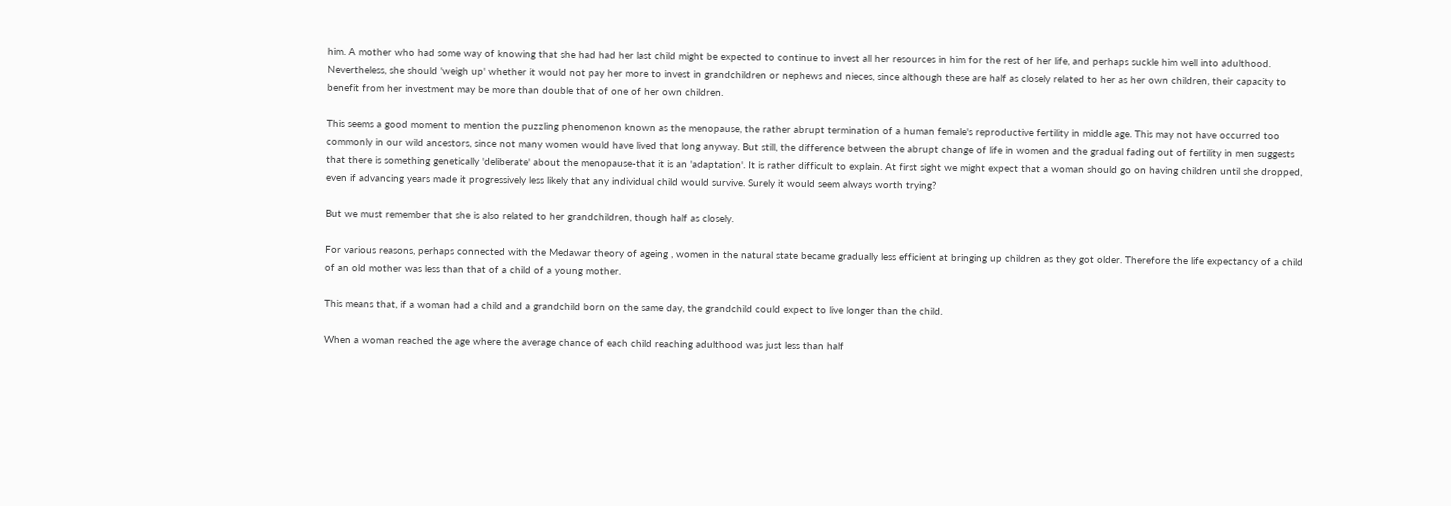him. A mother who had some way of knowing that she had had her last child might be expected to continue to invest all her resources in him for the rest of her life, and perhaps suckle him well into adulthood. Nevertheless, she should 'weigh up' whether it would not pay her more to invest in grandchildren or nephews and nieces, since although these are half as closely related to her as her own children, their capacity to benefit from her investment may be more than double that of one of her own children.

This seems a good moment to mention the puzzling phenomenon known as the menopause, the rather abrupt termination of a human female's reproductive fertility in middle age. This may not have occurred too commonly in our wild ancestors, since not many women would have lived that long anyway. But still, the difference between the abrupt change of life in women and the gradual fading out of fertility in men suggests that there is something genetically 'deliberate' about the menopause-that it is an 'adaptation'. It is rather difficult to explain. At first sight we might expect that a woman should go on having children until she dropped, even if advancing years made it progressively less likely that any individual child would survive. Surely it would seem always worth trying?

But we must remember that she is also related to her grandchildren, though half as closely.

For various reasons, perhaps connected with the Medawar theory of ageing , women in the natural state became gradually less efficient at bringing up children as they got older. Therefore the life expectancy of a child of an old mother was less than that of a child of a young mother.

This means that, if a woman had a child and a grandchild born on the same day, the grandchild could expect to live longer than the child.

When a woman reached the age where the average chance of each child reaching adulthood was just less than half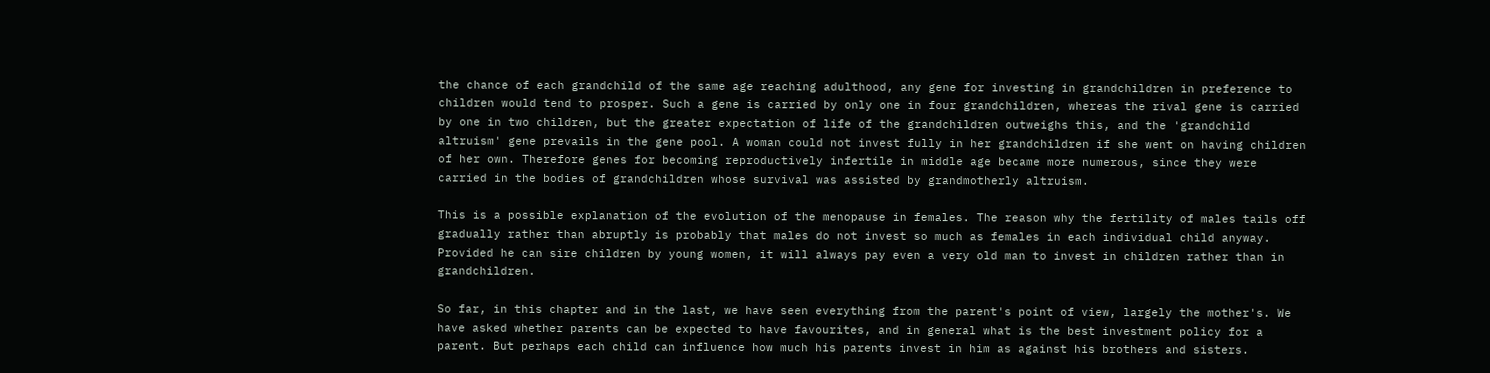the chance of each grandchild of the same age reaching adulthood, any gene for investing in grandchildren in preference to children would tend to prosper. Such a gene is carried by only one in four grandchildren, whereas the rival gene is carried by one in two children, but the greater expectation of life of the grandchildren outweighs this, and the 'grandchild altruism' gene prevails in the gene pool. A woman could not invest fully in her grandchildren if she went on having children of her own. Therefore genes for becoming reproductively infertile in middle age became more numerous, since they were carried in the bodies of grandchildren whose survival was assisted by grandmotherly altruism.

This is a possible explanation of the evolution of the menopause in females. The reason why the fertility of males tails off gradually rather than abruptly is probably that males do not invest so much as females in each individual child anyway. Provided he can sire children by young women, it will always pay even a very old man to invest in children rather than in grandchildren.

So far, in this chapter and in the last, we have seen everything from the parent's point of view, largely the mother's. We have asked whether parents can be expected to have favourites, and in general what is the best investment policy for a parent. But perhaps each child can influence how much his parents invest in him as against his brothers and sisters.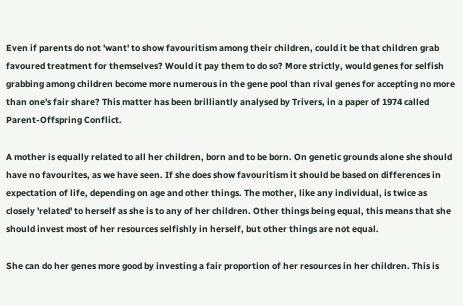Even if parents do not 'want' to show favouritism among their children, could it be that children grab favoured treatment for themselves? Would it pay them to do so? More strictly, would genes for selfish grabbing among children become more numerous in the gene pool than rival genes for accepting no more than one's fair share? This matter has been brilliantly analysed by Trivers, in a paper of 1974 called Parent-Offspring Conflict.

A mother is equally related to all her children, born and to be born. On genetic grounds alone she should have no favourites, as we have seen. If she does show favouritism it should be based on differences in expectation of life, depending on age and other things. The mother, like any individual, is twice as closely 'related' to herself as she is to any of her children. Other things being equal, this means that she should invest most of her resources selfishly in herself, but other things are not equal.

She can do her genes more good by investing a fair proportion of her resources in her children. This is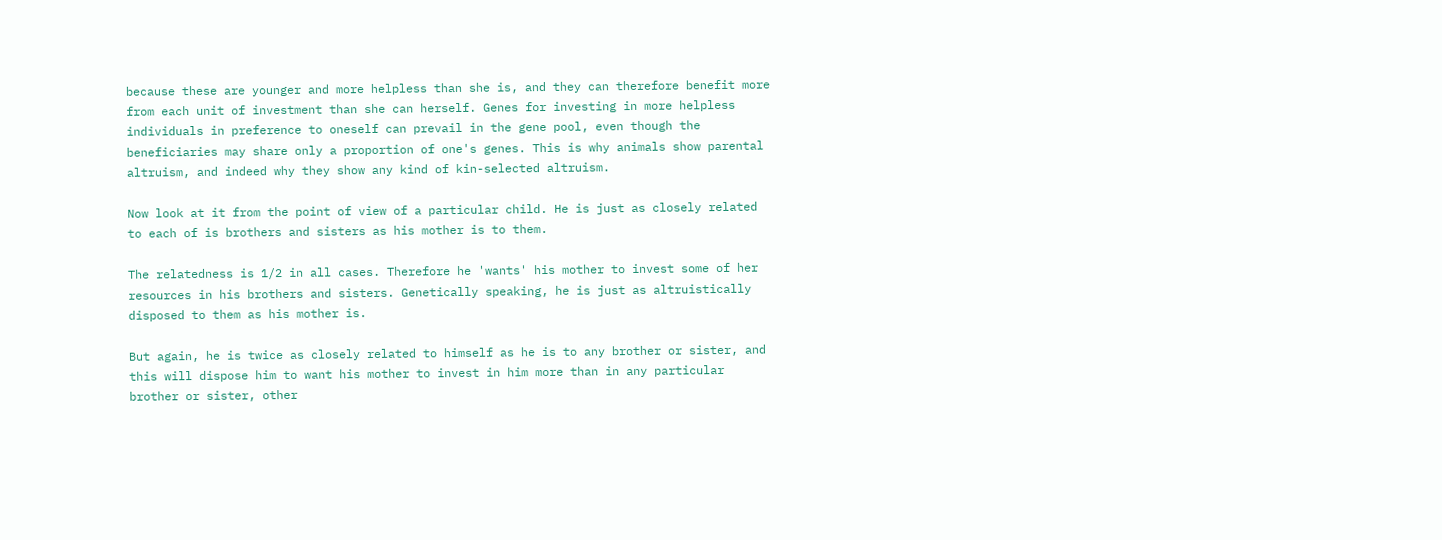because these are younger and more helpless than she is, and they can therefore benefit more from each unit of investment than she can herself. Genes for investing in more helpless individuals in preference to oneself can prevail in the gene pool, even though the beneficiaries may share only a proportion of one's genes. This is why animals show parental altruism, and indeed why they show any kind of kin-selected altruism.

Now look at it from the point of view of a particular child. He is just as closely related to each of is brothers and sisters as his mother is to them.

The relatedness is 1/2 in all cases. Therefore he 'wants' his mother to invest some of her resources in his brothers and sisters. Genetically speaking, he is just as altruistically disposed to them as his mother is.

But again, he is twice as closely related to himself as he is to any brother or sister, and this will dispose him to want his mother to invest in him more than in any particular brother or sister, other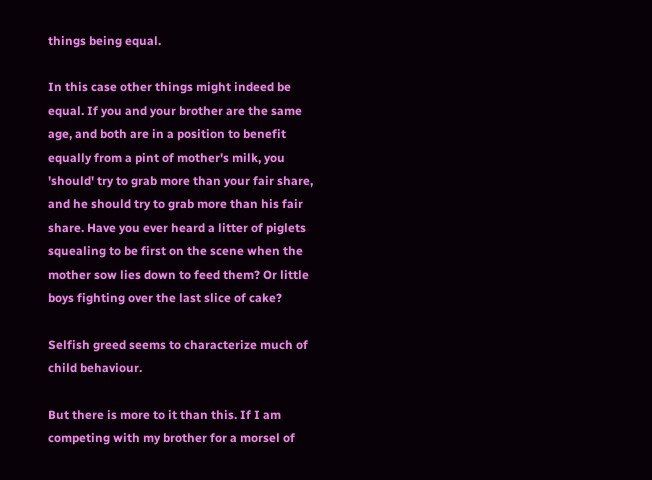things being equal.

In this case other things might indeed be equal. If you and your brother are the same age, and both are in a position to benefit equally from a pint of mother's milk, you 'should' try to grab more than your fair share, and he should try to grab more than his fair share. Have you ever heard a litter of piglets squealing to be first on the scene when the mother sow lies down to feed them? Or little boys fighting over the last slice of cake?

Selfish greed seems to characterize much of child behaviour.

But there is more to it than this. If I am competing with my brother for a morsel of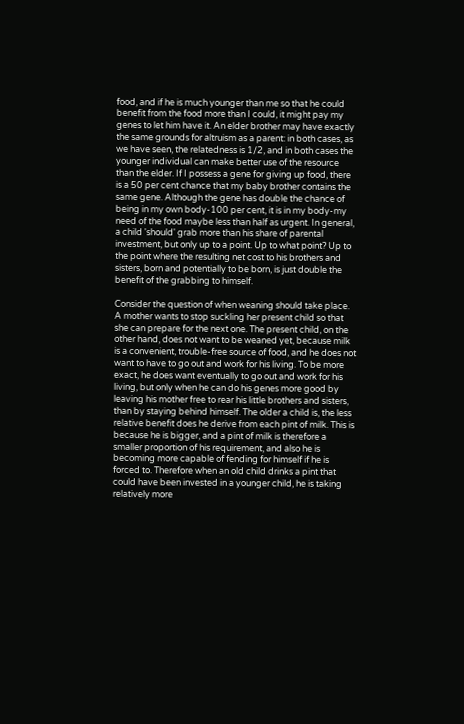food, and if he is much younger than me so that he could benefit from the food more than I could, it might pay my genes to let him have it. An elder brother may have exactly the same grounds for altruism as a parent: in both cases, as we have seen, the relatedness is 1/2, and in both cases the younger individual can make better use of the resource than the elder. If I possess a gene for giving up food, there is a 50 per cent chance that my baby brother contains the same gene. Although the gene has double the chance of being in my own body-100 per cent, it is in my body-my need of the food maybe less than half as urgent. In general, a child 'should' grab more than his share of parental investment, but only up to a point. Up to what point? Up to the point where the resulting net cost to his brothers and sisters, born and potentially to be born, is just double the benefit of the grabbing to himself.

Consider the question of when weaning should take place. A mother wants to stop suckling her present child so that she can prepare for the next one. The present child, on the other hand, does not want to be weaned yet, because milk is a convenient, trouble-free source of food, and he does not want to have to go out and work for his living. To be more exact, he does want eventually to go out and work for his living, but only when he can do his genes more good by leaving his mother free to rear his little brothers and sisters, than by staying behind himself. The older a child is, the less relative benefit does he derive from each pint of milk. This is because he is bigger, and a pint of milk is therefore a smaller proportion of his requirement, and also he is becoming more capable of fending for himself if he is forced to. Therefore when an old child drinks a pint that could have been invested in a younger child, he is taking relatively more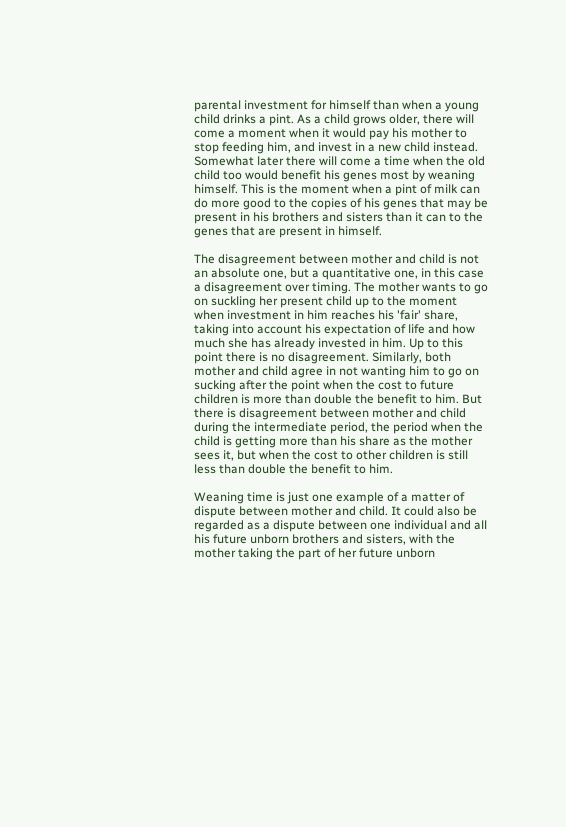parental investment for himself than when a young child drinks a pint. As a child grows older, there will come a moment when it would pay his mother to stop feeding him, and invest in a new child instead. Somewhat later there will come a time when the old child too would benefit his genes most by weaning himself. This is the moment when a pint of milk can do more good to the copies of his genes that may be present in his brothers and sisters than it can to the genes that are present in himself.

The disagreement between mother and child is not an absolute one, but a quantitative one, in this case a disagreement over timing. The mother wants to go on suckling her present child up to the moment when investment in him reaches his 'fair' share, taking into account his expectation of life and how much she has already invested in him. Up to this point there is no disagreement. Similarly, both mother and child agree in not wanting him to go on sucking after the point when the cost to future children is more than double the benefit to him. But there is disagreement between mother and child during the intermediate period, the period when the child is getting more than his share as the mother sees it, but when the cost to other children is still less than double the benefit to him.

Weaning time is just one example of a matter of dispute between mother and child. It could also be regarded as a dispute between one individual and all his future unborn brothers and sisters, with the mother taking the part of her future unborn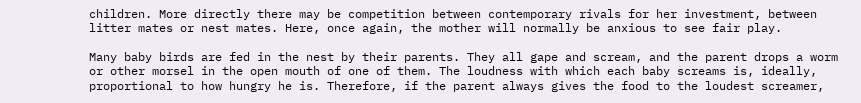children. More directly there may be competition between contemporary rivals for her investment, between litter mates or nest mates. Here, once again, the mother will normally be anxious to see fair play.

Many baby birds are fed in the nest by their parents. They all gape and scream, and the parent drops a worm or other morsel in the open mouth of one of them. The loudness with which each baby screams is, ideally, proportional to how hungry he is. Therefore, if the parent always gives the food to the loudest screamer,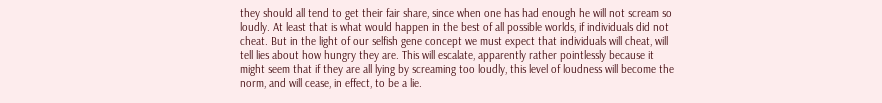they should all tend to get their fair share, since when one has had enough he will not scream so loudly. At least that is what would happen in the best of all possible worlds, if individuals did not cheat. But in the light of our selfish gene concept we must expect that individuals will cheat, will tell lies about how hungry they are. This will escalate, apparently rather pointlessly because it might seem that if they are all lying by screaming too loudly, this level of loudness will become the norm, and will cease, in effect, to be a lie.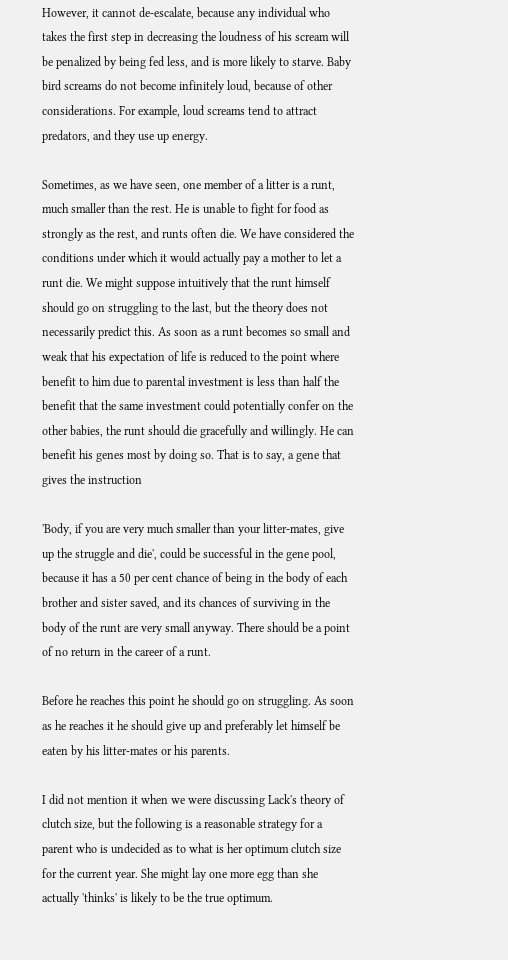However, it cannot de-escalate, because any individual who takes the first step in decreasing the loudness of his scream will be penalized by being fed less, and is more likely to starve. Baby bird screams do not become infinitely loud, because of other considerations. For example, loud screams tend to attract predators, and they use up energy.

Sometimes, as we have seen, one member of a litter is a runt, much smaller than the rest. He is unable to fight for food as strongly as the rest, and runts often die. We have considered the conditions under which it would actually pay a mother to let a runt die. We might suppose intuitively that the runt himself should go on struggling to the last, but the theory does not necessarily predict this. As soon as a runt becomes so small and weak that his expectation of life is reduced to the point where benefit to him due to parental investment is less than half the benefit that the same investment could potentially confer on the other babies, the runt should die gracefully and willingly. He can benefit his genes most by doing so. That is to say, a gene that gives the instruction

'Body, if you are very much smaller than your litter-mates, give up the struggle and die', could be successful in the gene pool, because it has a 50 per cent chance of being in the body of each brother and sister saved, and its chances of surviving in the body of the runt are very small anyway. There should be a point of no return in the career of a runt.

Before he reaches this point he should go on struggling. As soon as he reaches it he should give up and preferably let himself be eaten by his litter-mates or his parents.

I did not mention it when we were discussing Lack's theory of clutch size, but the following is a reasonable strategy for a parent who is undecided as to what is her optimum clutch size for the current year. She might lay one more egg than she actually 'thinks' is likely to be the true optimum.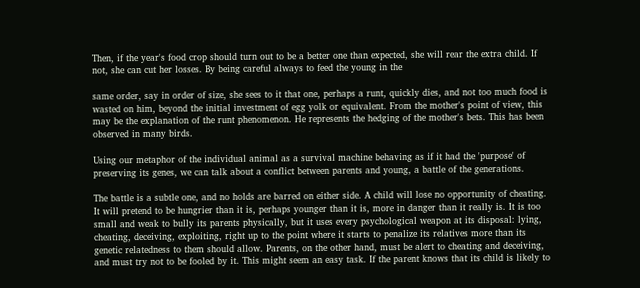Then, if the year's food crop should turn out to be a better one than expected, she will rear the extra child. If not, she can cut her losses. By being careful always to feed the young in the

same order, say in order of size, she sees to it that one, perhaps a runt, quickly dies, and not too much food is wasted on him, beyond the initial investment of egg yolk or equivalent. From the mother's point of view, this may be the explanation of the runt phenomenon. He represents the hedging of the mother's bets. This has been observed in many birds.

Using our metaphor of the individual animal as a survival machine behaving as if it had the 'purpose' of preserving its genes, we can talk about a conflict between parents and young, a battle of the generations.

The battle is a subtle one, and no holds are barred on either side. A child will lose no opportunity of cheating. It will pretend to be hungrier than it is, perhaps younger than it is, more in danger than it really is. It is too small and weak to bully its parents physically, but it uses every psychological weapon at its disposal: lying, cheating, deceiving, exploiting, right up to the point where it starts to penalize its relatives more than its genetic relatedness to them should allow. Parents, on the other hand, must be alert to cheating and deceiving, and must try not to be fooled by it. This might seem an easy task. If the parent knows that its child is likely to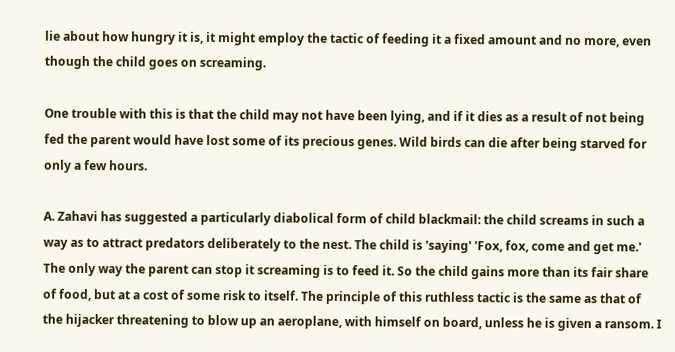lie about how hungry it is, it might employ the tactic of feeding it a fixed amount and no more, even though the child goes on screaming.

One trouble with this is that the child may not have been lying, and if it dies as a result of not being fed the parent would have lost some of its precious genes. Wild birds can die after being starved for only a few hours.

A. Zahavi has suggested a particularly diabolical form of child blackmail: the child screams in such a way as to attract predators deliberately to the nest. The child is 'saying' 'Fox, fox, come and get me.' The only way the parent can stop it screaming is to feed it. So the child gains more than its fair share of food, but at a cost of some risk to itself. The principle of this ruthless tactic is the same as that of the hijacker threatening to blow up an aeroplane, with himself on board, unless he is given a ransom. I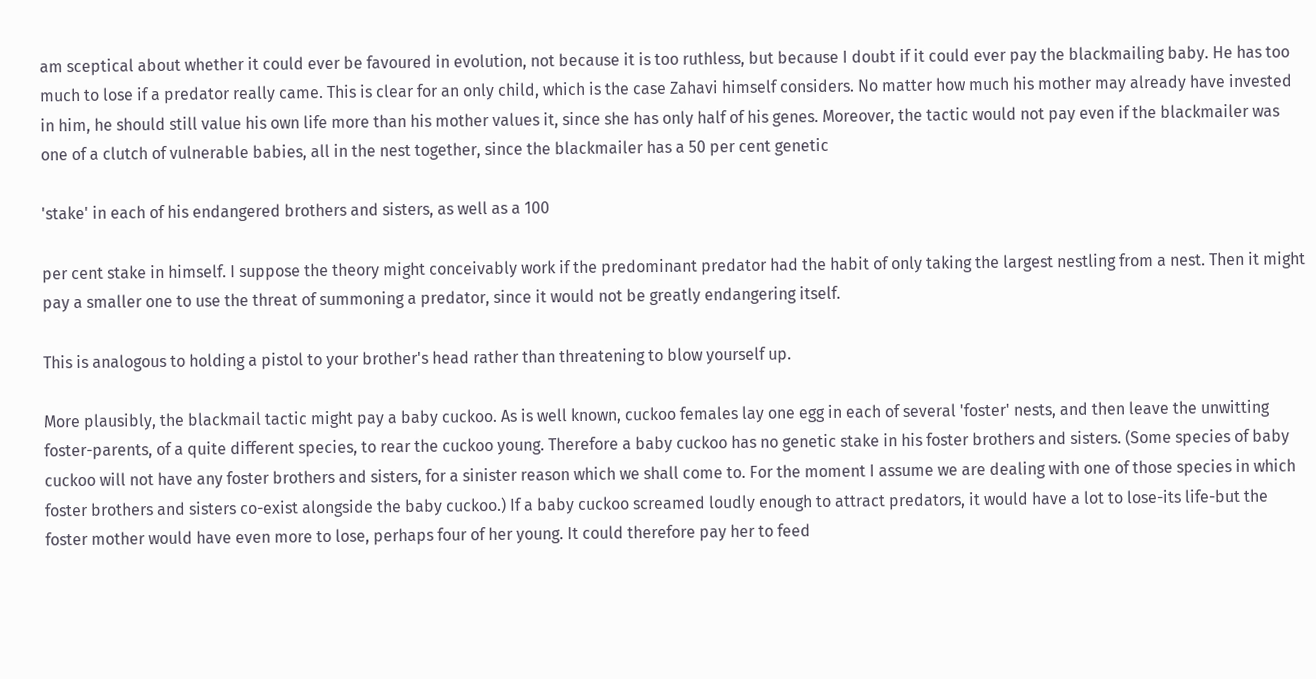am sceptical about whether it could ever be favoured in evolution, not because it is too ruthless, but because I doubt if it could ever pay the blackmailing baby. He has too much to lose if a predator really came. This is clear for an only child, which is the case Zahavi himself considers. No matter how much his mother may already have invested in him, he should still value his own life more than his mother values it, since she has only half of his genes. Moreover, the tactic would not pay even if the blackmailer was one of a clutch of vulnerable babies, all in the nest together, since the blackmailer has a 50 per cent genetic

'stake' in each of his endangered brothers and sisters, as well as a 100

per cent stake in himself. I suppose the theory might conceivably work if the predominant predator had the habit of only taking the largest nestling from a nest. Then it might pay a smaller one to use the threat of summoning a predator, since it would not be greatly endangering itself.

This is analogous to holding a pistol to your brother's head rather than threatening to blow yourself up.

More plausibly, the blackmail tactic might pay a baby cuckoo. As is well known, cuckoo females lay one egg in each of several 'foster' nests, and then leave the unwitting foster-parents, of a quite different species, to rear the cuckoo young. Therefore a baby cuckoo has no genetic stake in his foster brothers and sisters. (Some species of baby cuckoo will not have any foster brothers and sisters, for a sinister reason which we shall come to. For the moment I assume we are dealing with one of those species in which foster brothers and sisters co-exist alongside the baby cuckoo.) If a baby cuckoo screamed loudly enough to attract predators, it would have a lot to lose-its life-but the foster mother would have even more to lose, perhaps four of her young. It could therefore pay her to feed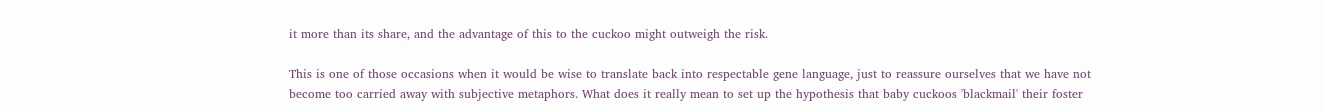it more than its share, and the advantage of this to the cuckoo might outweigh the risk.

This is one of those occasions when it would be wise to translate back into respectable gene language, just to reassure ourselves that we have not become too carried away with subjective metaphors. What does it really mean to set up the hypothesis that baby cuckoos 'blackmail' their foster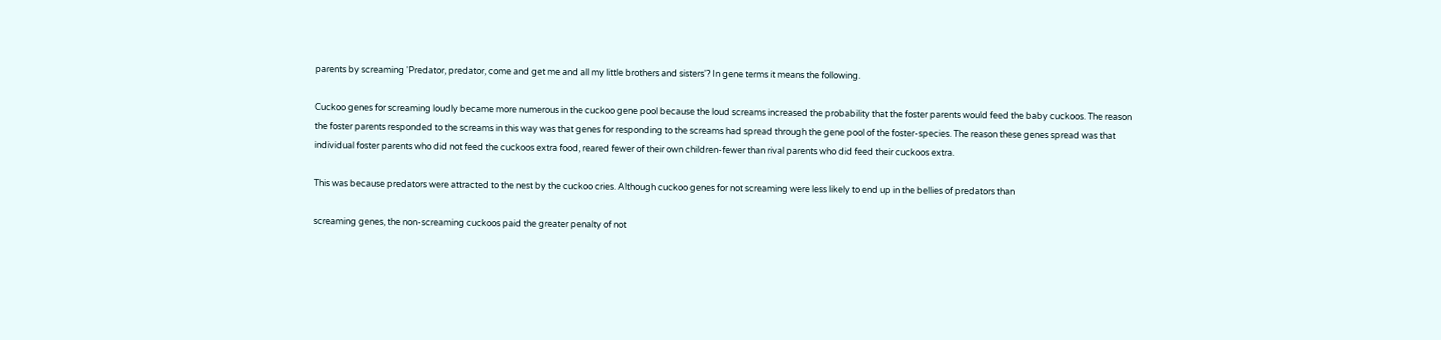parents by screaming 'Predator, predator, come and get me and all my little brothers and sisters'? In gene terms it means the following.

Cuckoo genes for screaming loudly became more numerous in the cuckoo gene pool because the loud screams increased the probability that the foster parents would feed the baby cuckoos. The reason the foster parents responded to the screams in this way was that genes for responding to the screams had spread through the gene pool of the foster-species. The reason these genes spread was that individual foster parents who did not feed the cuckoos extra food, reared fewer of their own children-fewer than rival parents who did feed their cuckoos extra.

This was because predators were attracted to the nest by the cuckoo cries. Although cuckoo genes for not screaming were less likely to end up in the bellies of predators than

screaming genes, the non-screaming cuckoos paid the greater penalty of not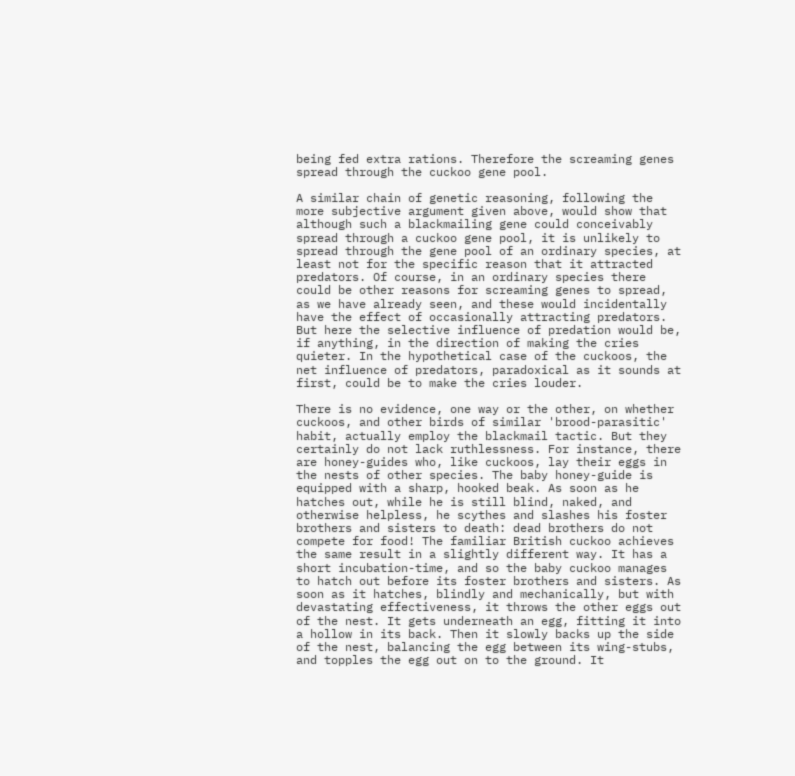being fed extra rations. Therefore the screaming genes spread through the cuckoo gene pool.

A similar chain of genetic reasoning, following the more subjective argument given above, would show that although such a blackmailing gene could conceivably spread through a cuckoo gene pool, it is unlikely to spread through the gene pool of an ordinary species, at least not for the specific reason that it attracted predators. Of course, in an ordinary species there could be other reasons for screaming genes to spread, as we have already seen, and these would incidentally have the effect of occasionally attracting predators. But here the selective influence of predation would be, if anything, in the direction of making the cries quieter. In the hypothetical case of the cuckoos, the net influence of predators, paradoxical as it sounds at first, could be to make the cries louder.

There is no evidence, one way or the other, on whether cuckoos, and other birds of similar 'brood-parasitic' habit, actually employ the blackmail tactic. But they certainly do not lack ruthlessness. For instance, there are honey-guides who, like cuckoos, lay their eggs in the nests of other species. The baby honey-guide is equipped with a sharp, hooked beak. As soon as he hatches out, while he is still blind, naked, and otherwise helpless, he scythes and slashes his foster brothers and sisters to death: dead brothers do not compete for food! The familiar British cuckoo achieves the same result in a slightly different way. It has a short incubation-time, and so the baby cuckoo manages to hatch out before its foster brothers and sisters. As soon as it hatches, blindly and mechanically, but with devastating effectiveness, it throws the other eggs out of the nest. It gets underneath an egg, fitting it into a hollow in its back. Then it slowly backs up the side of the nest, balancing the egg between its wing-stubs, and topples the egg out on to the ground. It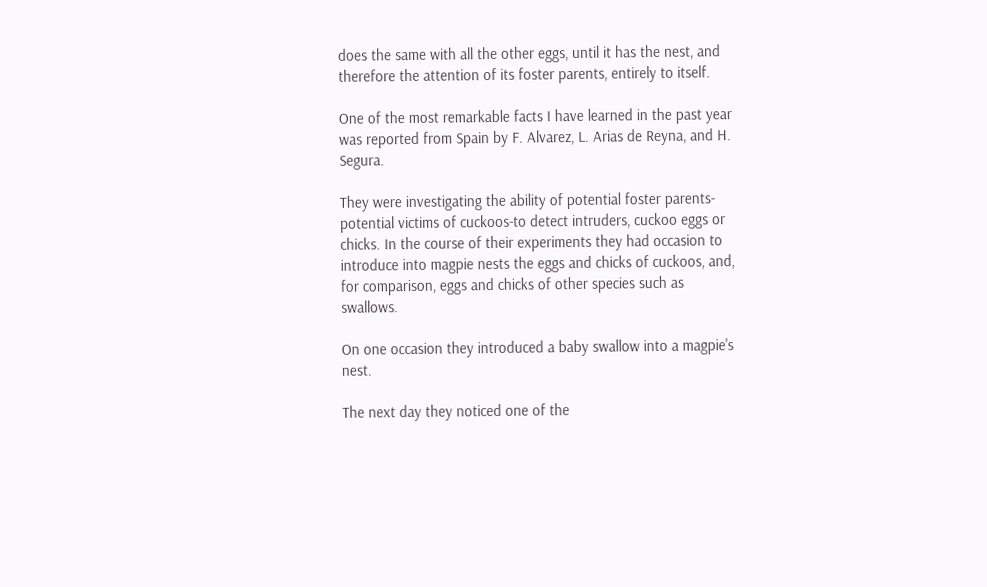does the same with all the other eggs, until it has the nest, and therefore the attention of its foster parents, entirely to itself.

One of the most remarkable facts I have learned in the past year was reported from Spain by F. Alvarez, L. Arias de Reyna, and H. Segura.

They were investigating the ability of potential foster parents-potential victims of cuckoos-to detect intruders, cuckoo eggs or chicks. In the course of their experiments they had occasion to introduce into magpie nests the eggs and chicks of cuckoos, and, for comparison, eggs and chicks of other species such as swallows.

On one occasion they introduced a baby swallow into a magpie's nest.

The next day they noticed one of the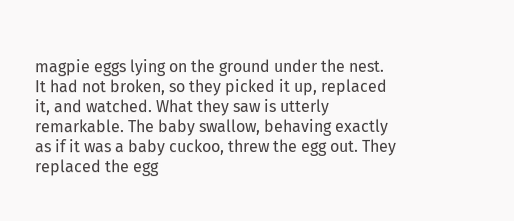magpie eggs lying on the ground under the nest. It had not broken, so they picked it up, replaced it, and watched. What they saw is utterly remarkable. The baby swallow, behaving exactly as if it was a baby cuckoo, threw the egg out. They replaced the egg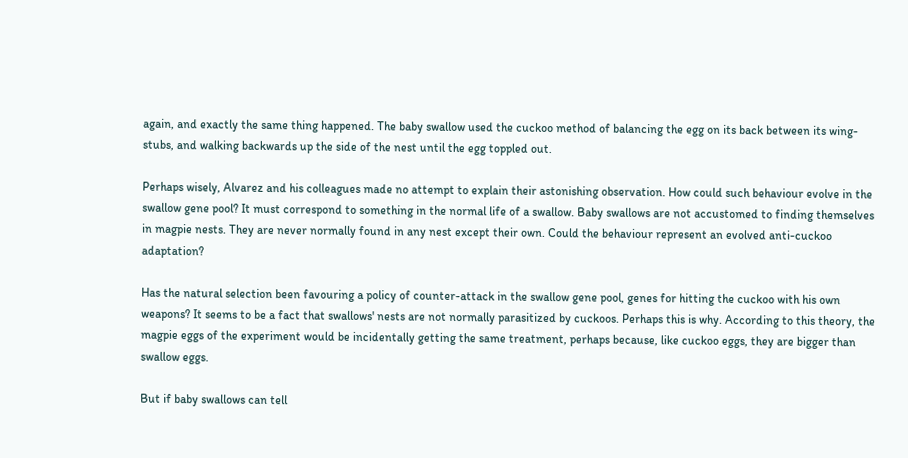again, and exactly the same thing happened. The baby swallow used the cuckoo method of balancing the egg on its back between its wing-stubs, and walking backwards up the side of the nest until the egg toppled out.

Perhaps wisely, Alvarez and his colleagues made no attempt to explain their astonishing observation. How could such behaviour evolve in the swallow gene pool? It must correspond to something in the normal life of a swallow. Baby swallows are not accustomed to finding themselves in magpie nests. They are never normally found in any nest except their own. Could the behaviour represent an evolved anti-cuckoo adaptation?

Has the natural selection been favouring a policy of counter-attack in the swallow gene pool, genes for hitting the cuckoo with his own weapons? It seems to be a fact that swallows' nests are not normally parasitized by cuckoos. Perhaps this is why. According to this theory, the magpie eggs of the experiment would be incidentally getting the same treatment, perhaps because, like cuckoo eggs, they are bigger than swallow eggs.

But if baby swallows can tell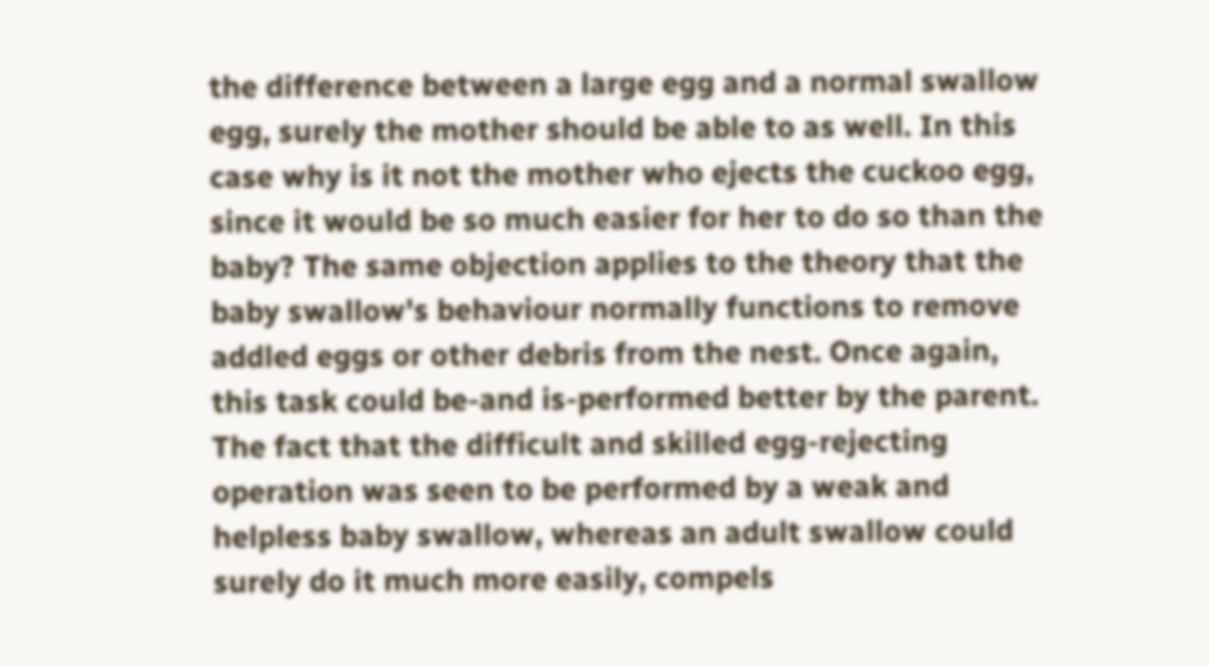the difference between a large egg and a normal swallow egg, surely the mother should be able to as well. In this case why is it not the mother who ejects the cuckoo egg, since it would be so much easier for her to do so than the baby? The same objection applies to the theory that the baby swallow's behaviour normally functions to remove addled eggs or other debris from the nest. Once again, this task could be-and is-performed better by the parent. The fact that the difficult and skilled egg-rejecting operation was seen to be performed by a weak and helpless baby swallow, whereas an adult swallow could surely do it much more easily, compels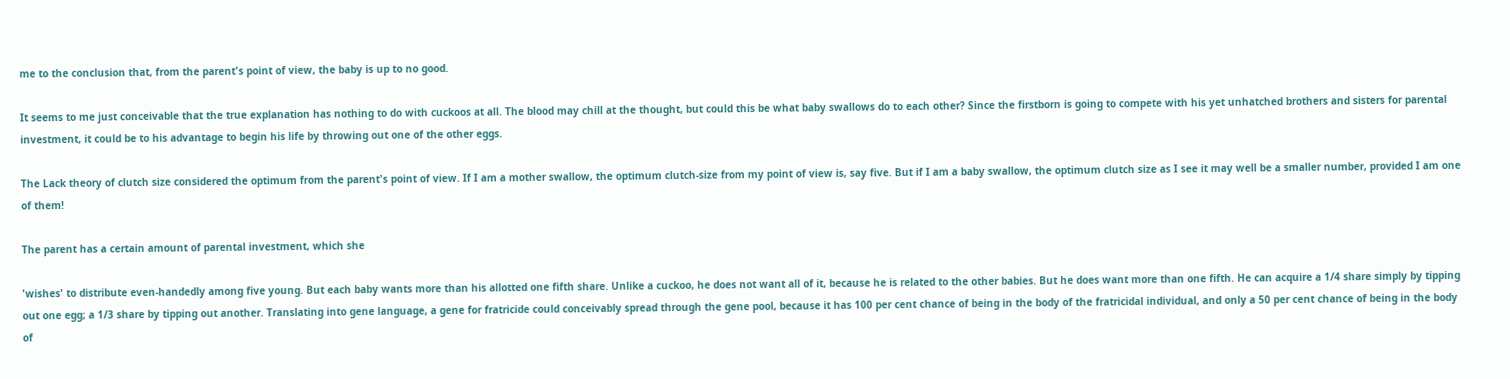me to the conclusion that, from the parent's point of view, the baby is up to no good.

It seems to me just conceivable that the true explanation has nothing to do with cuckoos at all. The blood may chill at the thought, but could this be what baby swallows do to each other? Since the firstborn is going to compete with his yet unhatched brothers and sisters for parental investment, it could be to his advantage to begin his life by throwing out one of the other eggs.

The Lack theory of clutch size considered the optimum from the parent's point of view. If I am a mother swallow, the optimum clutch-size from my point of view is, say five. But if I am a baby swallow, the optimum clutch size as I see it may well be a smaller number, provided I am one of them!

The parent has a certain amount of parental investment, which she

'wishes' to distribute even-handedly among five young. But each baby wants more than his allotted one fifth share. Unlike a cuckoo, he does not want all of it, because he is related to the other babies. But he does want more than one fifth. He can acquire a 1/4 share simply by tipping out one egg; a 1/3 share by tipping out another. Translating into gene language, a gene for fratricide could conceivably spread through the gene pool, because it has 100 per cent chance of being in the body of the fratricidal individual, and only a 50 per cent chance of being in the body of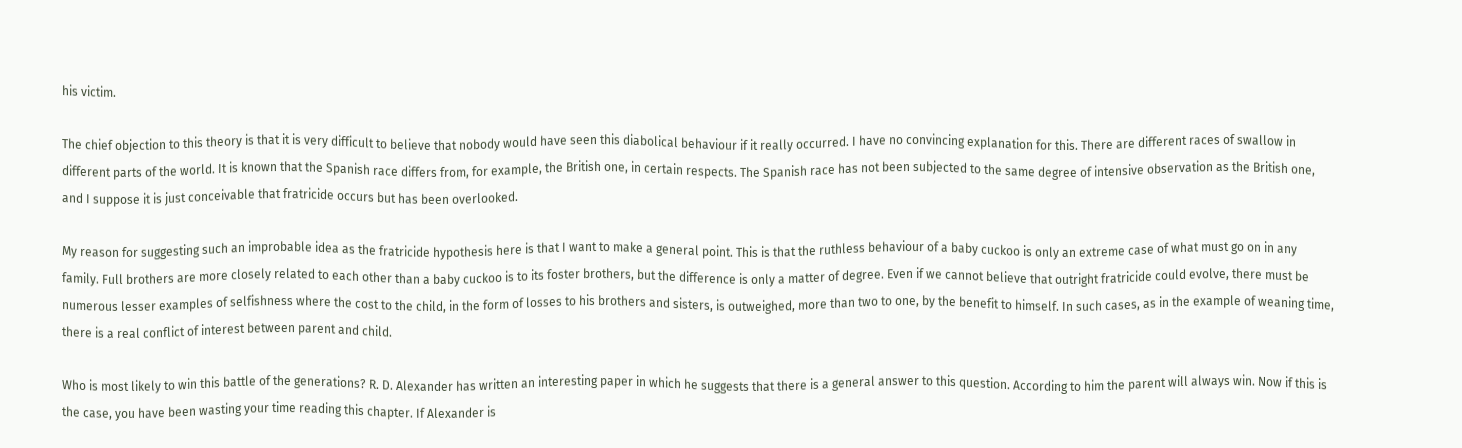his victim.

The chief objection to this theory is that it is very difficult to believe that nobody would have seen this diabolical behaviour if it really occurred. I have no convincing explanation for this. There are different races of swallow in different parts of the world. It is known that the Spanish race differs from, for example, the British one, in certain respects. The Spanish race has not been subjected to the same degree of intensive observation as the British one, and I suppose it is just conceivable that fratricide occurs but has been overlooked.

My reason for suggesting such an improbable idea as the fratricide hypothesis here is that I want to make a general point. This is that the ruthless behaviour of a baby cuckoo is only an extreme case of what must go on in any family. Full brothers are more closely related to each other than a baby cuckoo is to its foster brothers, but the difference is only a matter of degree. Even if we cannot believe that outright fratricide could evolve, there must be numerous lesser examples of selfishness where the cost to the child, in the form of losses to his brothers and sisters, is outweighed, more than two to one, by the benefit to himself. In such cases, as in the example of weaning time, there is a real conflict of interest between parent and child.

Who is most likely to win this battle of the generations? R. D. Alexander has written an interesting paper in which he suggests that there is a general answer to this question. According to him the parent will always win. Now if this is the case, you have been wasting your time reading this chapter. If Alexander is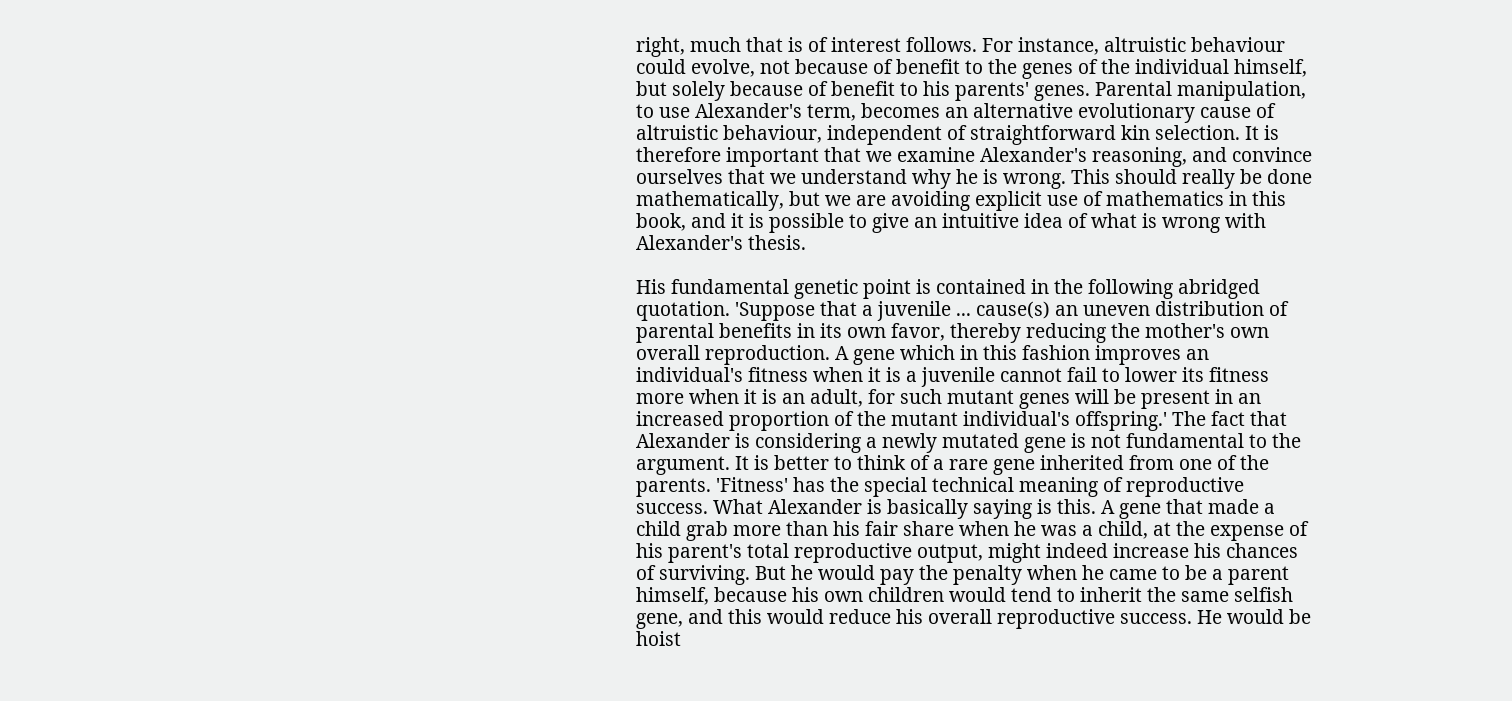right, much that is of interest follows. For instance, altruistic behaviour could evolve, not because of benefit to the genes of the individual himself, but solely because of benefit to his parents' genes. Parental manipulation, to use Alexander's term, becomes an alternative evolutionary cause of altruistic behaviour, independent of straightforward kin selection. It is therefore important that we examine Alexander's reasoning, and convince ourselves that we understand why he is wrong. This should really be done mathematically, but we are avoiding explicit use of mathematics in this book, and it is possible to give an intuitive idea of what is wrong with Alexander's thesis.

His fundamental genetic point is contained in the following abridged quotation. 'Suppose that a juvenile ... cause(s) an uneven distribution of parental benefits in its own favor, thereby reducing the mother's own overall reproduction. A gene which in this fashion improves an individual's fitness when it is a juvenile cannot fail to lower its fitness more when it is an adult, for such mutant genes will be present in an increased proportion of the mutant individual's offspring.' The fact that Alexander is considering a newly mutated gene is not fundamental to the argument. It is better to think of a rare gene inherited from one of the parents. 'Fitness' has the special technical meaning of reproductive success. What Alexander is basically saying is this. A gene that made a child grab more than his fair share when he was a child, at the expense of his parent's total reproductive output, might indeed increase his chances of surviving. But he would pay the penalty when he came to be a parent himself, because his own children would tend to inherit the same selfish gene, and this would reduce his overall reproductive success. He would be hoist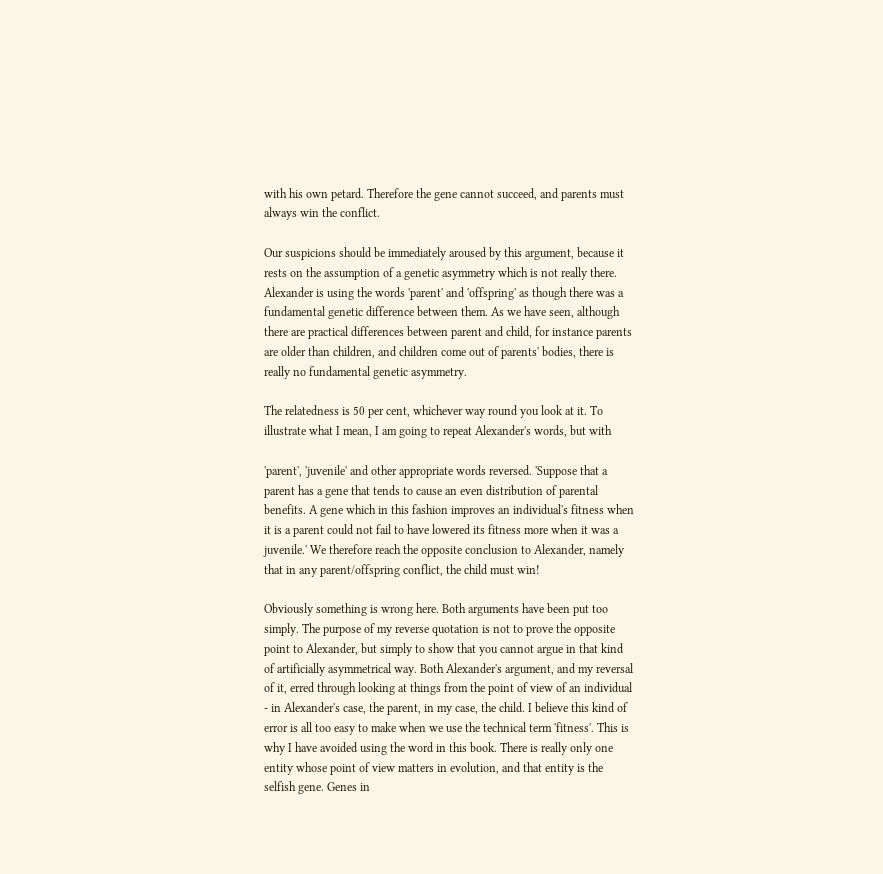with his own petard. Therefore the gene cannot succeed, and parents must always win the conflict.

Our suspicions should be immediately aroused by this argument, because it rests on the assumption of a genetic asymmetry which is not really there. Alexander is using the words 'parent' and 'offspring' as though there was a fundamental genetic difference between them. As we have seen, although there are practical differences between parent and child, for instance parents are older than children, and children come out of parents' bodies, there is really no fundamental genetic asymmetry.

The relatedness is 50 per cent, whichever way round you look at it. To illustrate what I mean, I am going to repeat Alexander's words, but with

'parent', 'juvenile' and other appropriate words reversed. 'Suppose that a parent has a gene that tends to cause an even distribution of parental benefits. A gene which in this fashion improves an individual's fitness when it is a parent could not fail to have lowered its fitness more when it was a juvenile.' We therefore reach the opposite conclusion to Alexander, namely that in any parent/offspring conflict, the child must win!

Obviously something is wrong here. Both arguments have been put too simply. The purpose of my reverse quotation is not to prove the opposite point to Alexander, but simply to show that you cannot argue in that kind of artificially asymmetrical way. Both Alexander's argument, and my reversal of it, erred through looking at things from the point of view of an individual - in Alexander's case, the parent, in my case, the child. I believe this kind of error is all too easy to make when we use the technical term 'fitness'. This is why I have avoided using the word in this book. There is really only one entity whose point of view matters in evolution, and that entity is the selfish gene. Genes in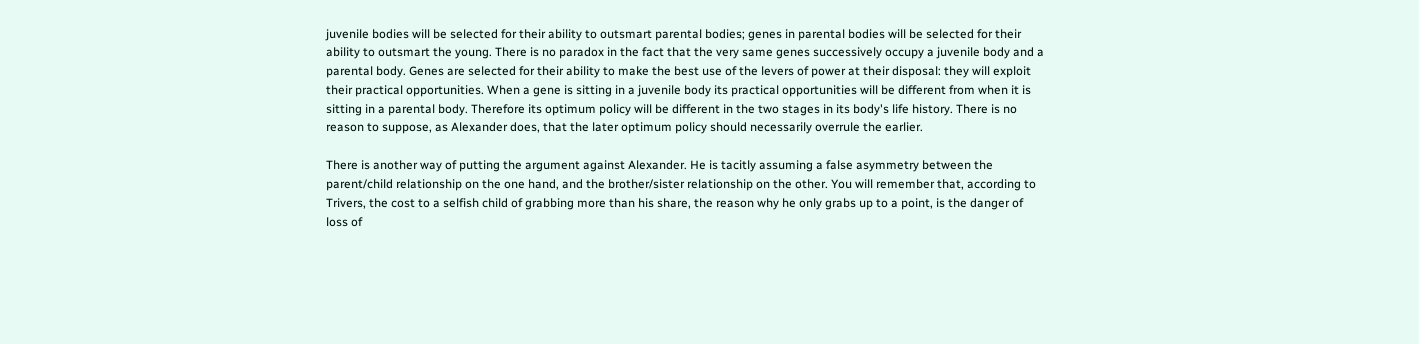juvenile bodies will be selected for their ability to outsmart parental bodies; genes in parental bodies will be selected for their ability to outsmart the young. There is no paradox in the fact that the very same genes successively occupy a juvenile body and a parental body. Genes are selected for their ability to make the best use of the levers of power at their disposal: they will exploit their practical opportunities. When a gene is sitting in a juvenile body its practical opportunities will be different from when it is sitting in a parental body. Therefore its optimum policy will be different in the two stages in its body's life history. There is no reason to suppose, as Alexander does, that the later optimum policy should necessarily overrule the earlier.

There is another way of putting the argument against Alexander. He is tacitly assuming a false asymmetry between the parent/child relationship on the one hand, and the brother/sister relationship on the other. You will remember that, according to Trivers, the cost to a selfish child of grabbing more than his share, the reason why he only grabs up to a point, is the danger of loss of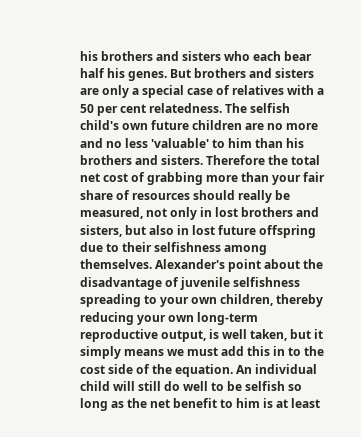his brothers and sisters who each bear half his genes. But brothers and sisters are only a special case of relatives with a 50 per cent relatedness. The selfish child's own future children are no more and no less 'valuable' to him than his brothers and sisters. Therefore the total net cost of grabbing more than your fair share of resources should really be measured, not only in lost brothers and sisters, but also in lost future offspring due to their selfishness among themselves. Alexander's point about the disadvantage of juvenile selfishness spreading to your own children, thereby reducing your own long-term reproductive output, is well taken, but it simply means we must add this in to the cost side of the equation. An individual child will still do well to be selfish so long as the net benefit to him is at least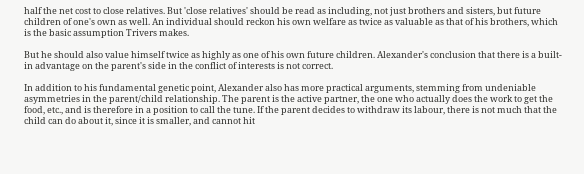half the net cost to close relatives. But 'close relatives' should be read as including, not just brothers and sisters, but future children of one's own as well. An individual should reckon his own welfare as twice as valuable as that of his brothers, which is the basic assumption Trivers makes.

But he should also value himself twice as highly as one of his own future children. Alexander's conclusion that there is a built-in advantage on the parent's side in the conflict of interests is not correct.

In addition to his fundamental genetic point, Alexander also has more practical arguments, stemming from undeniable asymmetries in the parent/child relationship. The parent is the active partner, the one who actually does the work to get the food, etc., and is therefore in a position to call the tune. If the parent decides to withdraw its labour, there is not much that the child can do about it, since it is smaller, and cannot hit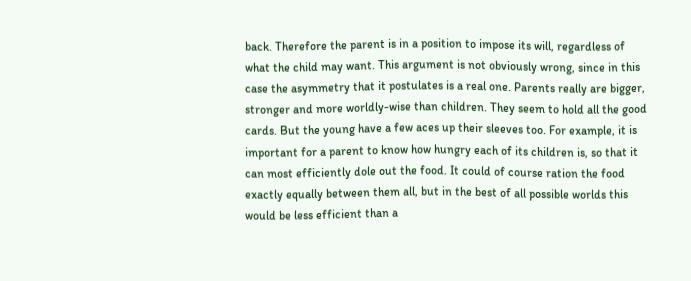back. Therefore the parent is in a position to impose its will, regardless of what the child may want. This argument is not obviously wrong, since in this case the asymmetry that it postulates is a real one. Parents really are bigger, stronger and more worldly-wise than children. They seem to hold all the good cards. But the young have a few aces up their sleeves too. For example, it is important for a parent to know how hungry each of its children is, so that it can most efficiently dole out the food. It could of course ration the food exactly equally between them all, but in the best of all possible worlds this would be less efficient than a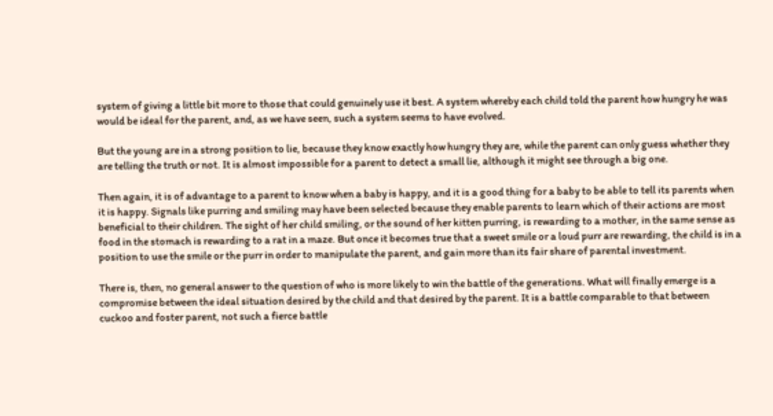system of giving a little bit more to those that could genuinely use it best. A system whereby each child told the parent how hungry he was would be ideal for the parent, and, as we have seen, such a system seems to have evolved.

But the young are in a strong position to lie, because they know exactly how hungry they are, while the parent can only guess whether they are telling the truth or not. It is almost impossible for a parent to detect a small lie, although it might see through a big one.

Then again, it is of advantage to a parent to know when a baby is happy, and it is a good thing for a baby to be able to tell its parents when it is happy. Signals like purring and smiling may have been selected because they enable parents to learn which of their actions are most beneficial to their children. The sight of her child smiling, or the sound of her kitten purring, is rewarding to a mother, in the same sense as food in the stomach is rewarding to a rat in a maze. But once it becomes true that a sweet smile or a loud purr are rewarding, the child is in a position to use the smile or the purr in order to manipulate the parent, and gain more than its fair share of parental investment.

There is, then, no general answer to the question of who is more likely to win the battle of the generations. What will finally emerge is a compromise between the ideal situation desired by the child and that desired by the parent. It is a battle comparable to that between cuckoo and foster parent, not such a fierce battle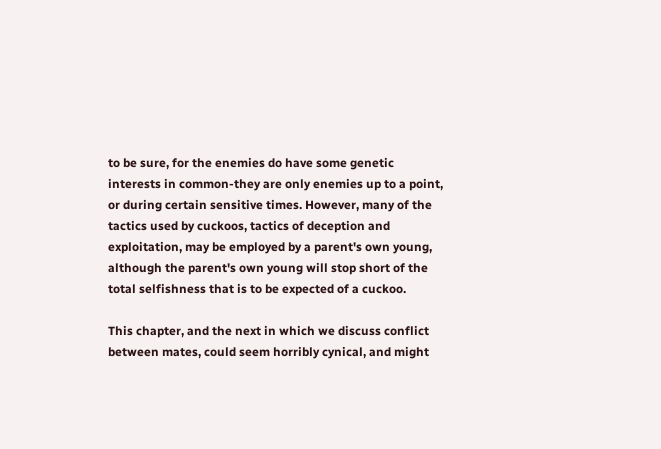to be sure, for the enemies do have some genetic interests in common-they are only enemies up to a point, or during certain sensitive times. However, many of the tactics used by cuckoos, tactics of deception and exploitation, may be employed by a parent's own young, although the parent's own young will stop short of the total selfishness that is to be expected of a cuckoo.

This chapter, and the next in which we discuss conflict between mates, could seem horribly cynical, and might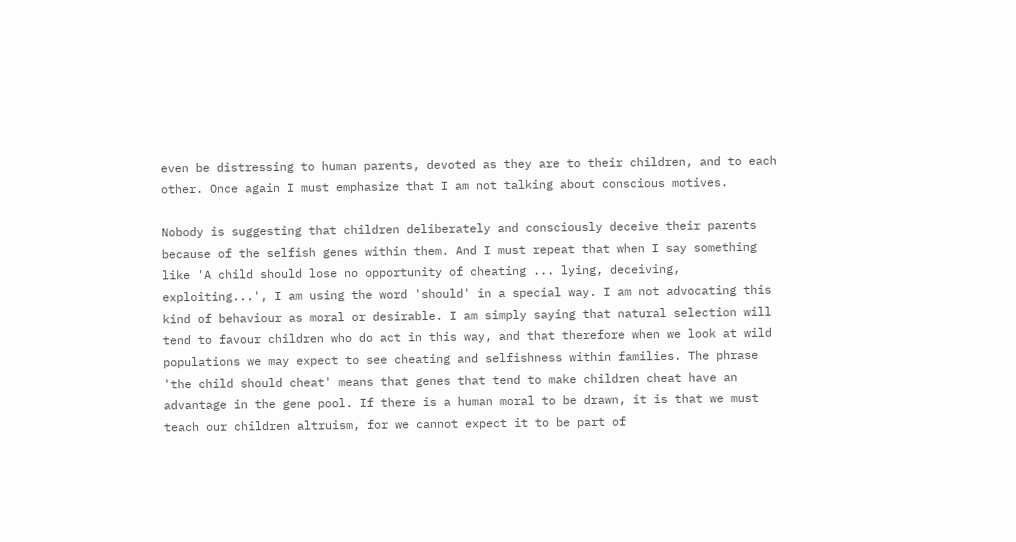even be distressing to human parents, devoted as they are to their children, and to each other. Once again I must emphasize that I am not talking about conscious motives.

Nobody is suggesting that children deliberately and consciously deceive their parents because of the selfish genes within them. And I must repeat that when I say something like 'A child should lose no opportunity of cheating ... lying, deceiving, exploiting...', I am using the word 'should' in a special way. I am not advocating this kind of behaviour as moral or desirable. I am simply saying that natural selection will tend to favour children who do act in this way, and that therefore when we look at wild populations we may expect to see cheating and selfishness within families. The phrase 'the child should cheat' means that genes that tend to make children cheat have an advantage in the gene pool. If there is a human moral to be drawn, it is that we must teach our children altruism, for we cannot expect it to be part of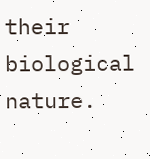their biological nature.